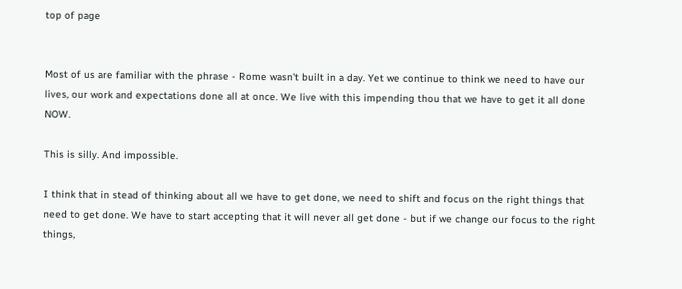top of page


Most of us are familiar with the phrase - Rome wasn't built in a day. Yet we continue to think we need to have our lives, our work and expectations done all at once. We live with this impending thou that we have to get it all done NOW.

This is silly. And impossible.

I think that in stead of thinking about all we have to get done, we need to shift and focus on the right things that need to get done. We have to start accepting that it will never all get done - but if we change our focus to the right things,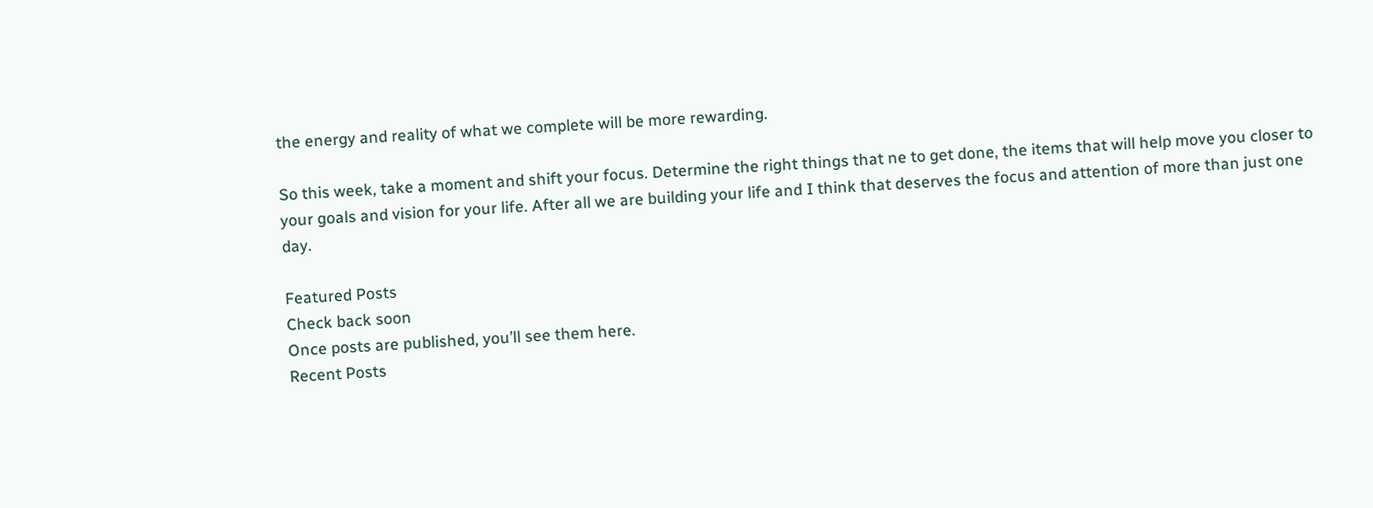the energy and reality of what we complete will be more rewarding.

So this week, take a moment and shift your focus. Determine the right things that ne to get done, the items that will help move you closer to your goals and vision for your life. After all we are building your life and I think that deserves the focus and attention of more than just one day.

Featured Posts
Check back soon
Once posts are published, you’ll see them here.
Recent Posts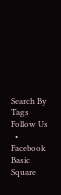Search By Tags
Follow Us
  • Facebook Basic Square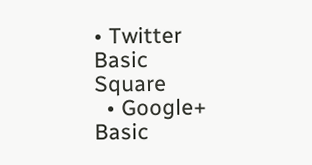• Twitter Basic Square
  • Google+ Basic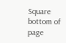Square
bottom of page